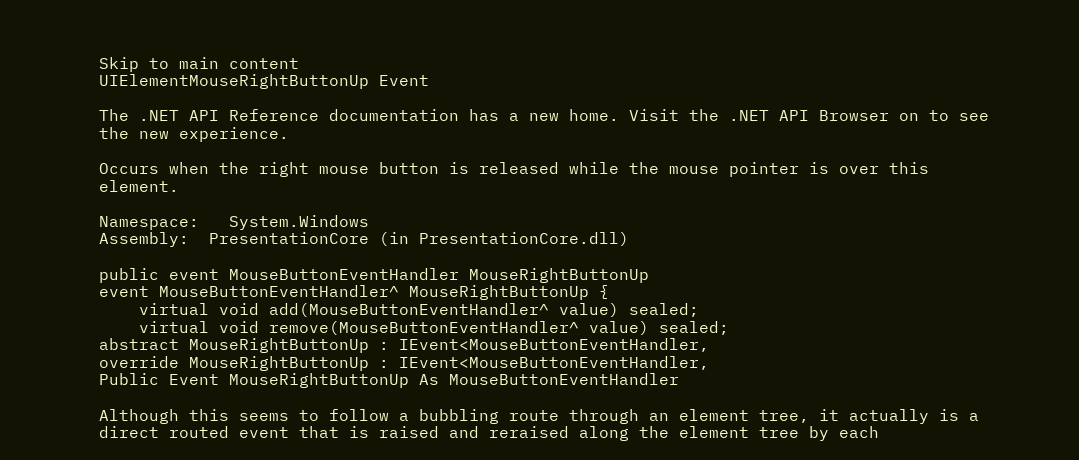Skip to main content
UIElementMouseRightButtonUp Event

The .NET API Reference documentation has a new home. Visit the .NET API Browser on to see the new experience.

Occurs when the right mouse button is released while the mouse pointer is over this element.

Namespace:   System.Windows
Assembly:  PresentationCore (in PresentationCore.dll)

public event MouseButtonEventHandler MouseRightButtonUp
event MouseButtonEventHandler^ MouseRightButtonUp {
    virtual void add(MouseButtonEventHandler^ value) sealed;
    virtual void remove(MouseButtonEventHandler^ value) sealed;
abstract MouseRightButtonUp : IEvent<MouseButtonEventHandler,
override MouseRightButtonUp : IEvent<MouseButtonEventHandler,
Public Event MouseRightButtonUp As MouseButtonEventHandler

Although this seems to follow a bubbling route through an element tree, it actually is a direct routed event that is raised and reraised along the element tree by each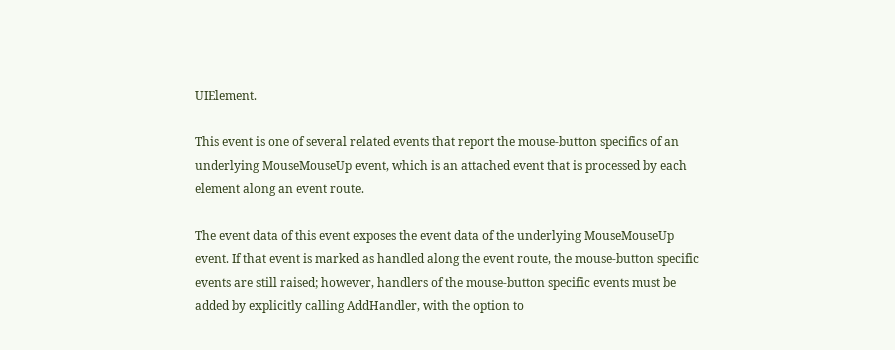UIElement.

This event is one of several related events that report the mouse-button specifics of an underlying MouseMouseUp event, which is an attached event that is processed by each element along an event route.

The event data of this event exposes the event data of the underlying MouseMouseUp event. If that event is marked as handled along the event route, the mouse-button specific events are still raised; however, handlers of the mouse-button specific events must be added by explicitly calling AddHandler, with the option to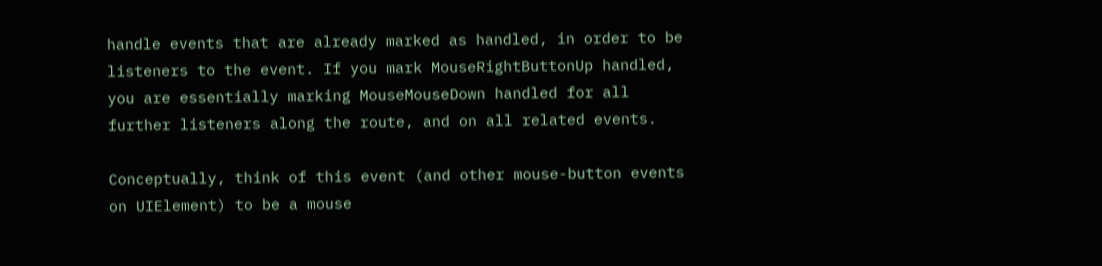handle events that are already marked as handled, in order to be listeners to the event. If you mark MouseRightButtonUp handled, you are essentially marking MouseMouseDown handled for all further listeners along the route, and on all related events.

Conceptually, think of this event (and other mouse-button events on UIElement) to be a mouse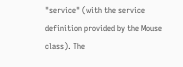"service" (with the service definition provided by the Mouse class). The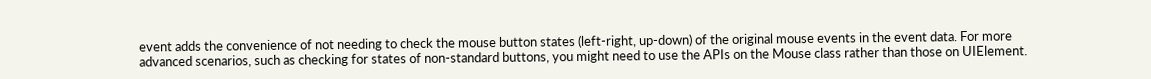event adds the convenience of not needing to check the mouse button states (left-right, up-down) of the original mouse events in the event data. For more advanced scenarios, such as checking for states of non-standard buttons, you might need to use the APIs on the Mouse class rather than those on UIElement.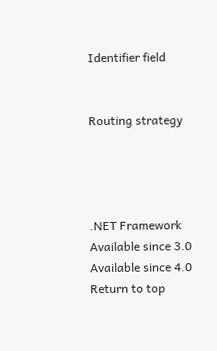Identifier field


Routing strategy




.NET Framework
Available since 3.0
Available since 4.0
Return to top